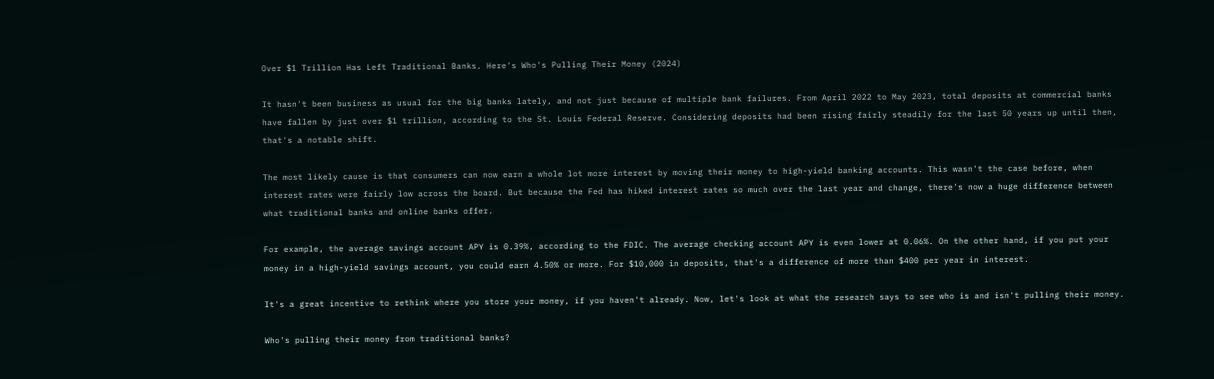Over $1 Trillion Has Left Traditional Banks. Here's Who's Pulling Their Money (2024)

It hasn't been business as usual for the big banks lately, and not just because of multiple bank failures. From April 2022 to May 2023, total deposits at commercial banks have fallen by just over $1 trillion, according to the St. Louis Federal Reserve. Considering deposits had been rising fairly steadily for the last 50 years up until then, that's a notable shift.

The most likely cause is that consumers can now earn a whole lot more interest by moving their money to high-yield banking accounts. This wasn't the case before, when interest rates were fairly low across the board. But because the Fed has hiked interest rates so much over the last year and change, there's now a huge difference between what traditional banks and online banks offer.

For example, the average savings account APY is 0.39%, according to the FDIC. The average checking account APY is even lower at 0.06%. On the other hand, if you put your money in a high-yield savings account, you could earn 4.50% or more. For $10,000 in deposits, that's a difference of more than $400 per year in interest.

It's a great incentive to rethink where you store your money, if you haven't already. Now, let's look at what the research says to see who is and isn't pulling their money.

Who's pulling their money from traditional banks?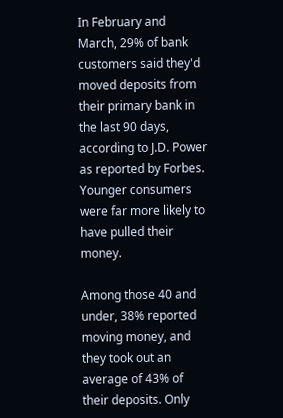In February and March, 29% of bank customers said they'd moved deposits from their primary bank in the last 90 days, according to J.D. Power as reported by Forbes. Younger consumers were far more likely to have pulled their money.

Among those 40 and under, 38% reported moving money, and they took out an average of 43% of their deposits. Only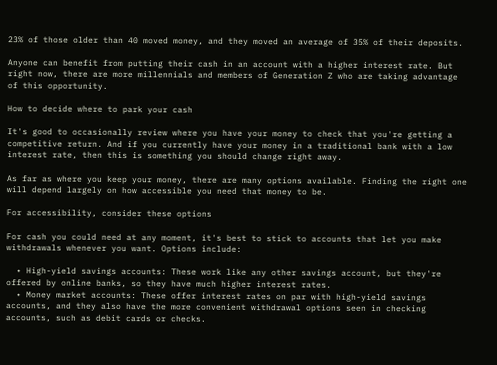23% of those older than 40 moved money, and they moved an average of 35% of their deposits.

Anyone can benefit from putting their cash in an account with a higher interest rate. But right now, there are more millennials and members of Generation Z who are taking advantage of this opportunity.

How to decide where to park your cash

It's good to occasionally review where you have your money to check that you're getting a competitive return. And if you currently have your money in a traditional bank with a low interest rate, then this is something you should change right away.

As far as where you keep your money, there are many options available. Finding the right one will depend largely on how accessible you need that money to be.

For accessibility, consider these options

For cash you could need at any moment, it's best to stick to accounts that let you make withdrawals whenever you want. Options include:

  • High-yield savings accounts: These work like any other savings account, but they're offered by online banks, so they have much higher interest rates.
  • Money market accounts: These offer interest rates on par with high-yield savings accounts, and they also have the more convenient withdrawal options seen in checking accounts, such as debit cards or checks.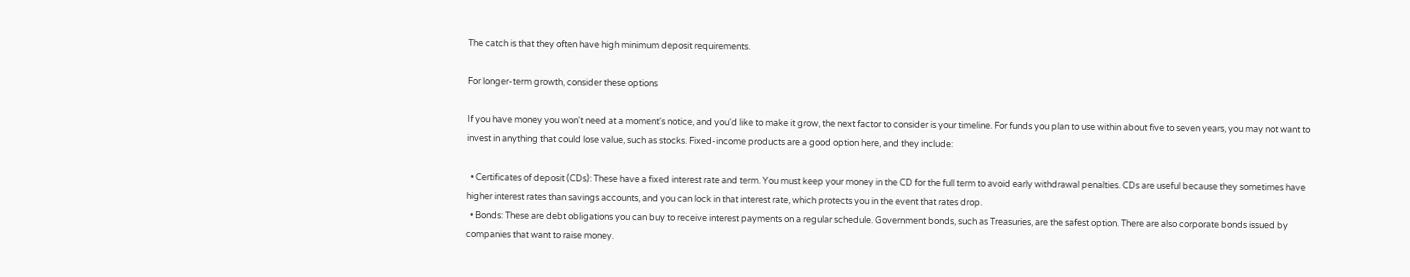The catch is that they often have high minimum deposit requirements.

For longer-term growth, consider these options

If you have money you won't need at a moment's notice, and you'd like to make it grow, the next factor to consider is your timeline. For funds you plan to use within about five to seven years, you may not want to invest in anything that could lose value, such as stocks. Fixed-income products are a good option here, and they include:

  • Certificates of deposit (CDs): These have a fixed interest rate and term. You must keep your money in the CD for the full term to avoid early withdrawal penalties. CDs are useful because they sometimes have higher interest rates than savings accounts, and you can lock in that interest rate, which protects you in the event that rates drop.
  • Bonds: These are debt obligations you can buy to receive interest payments on a regular schedule. Government bonds, such as Treasuries, are the safest option. There are also corporate bonds issued by companies that want to raise money.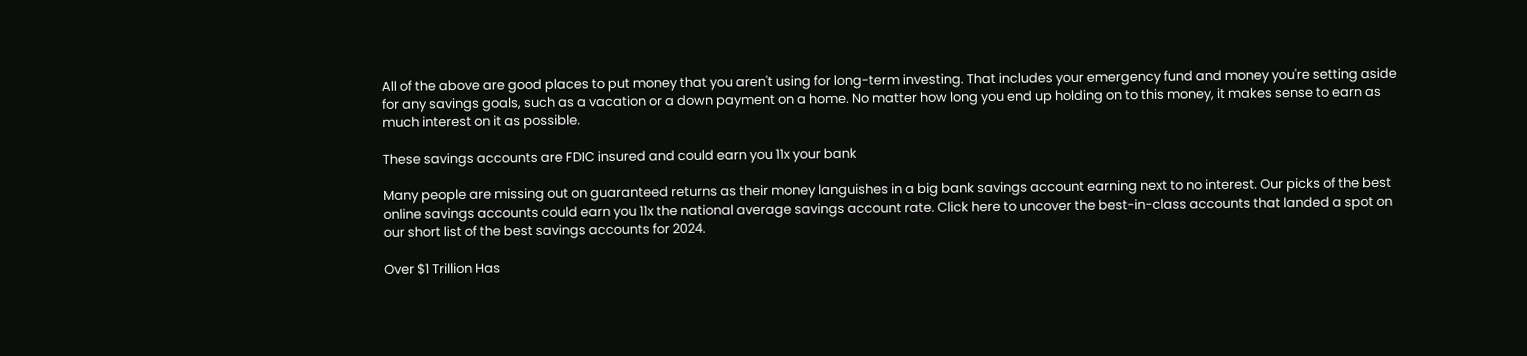All of the above are good places to put money that you aren't using for long-term investing. That includes your emergency fund and money you're setting aside for any savings goals, such as a vacation or a down payment on a home. No matter how long you end up holding on to this money, it makes sense to earn as much interest on it as possible.

These savings accounts are FDIC insured and could earn you 11x your bank

Many people are missing out on guaranteed returns as their money languishes in a big bank savings account earning next to no interest. Our picks of the best online savings accounts could earn you 11x the national average savings account rate. Click here to uncover the best-in-class accounts that landed a spot on our short list of the best savings accounts for 2024.

Over $1 Trillion Has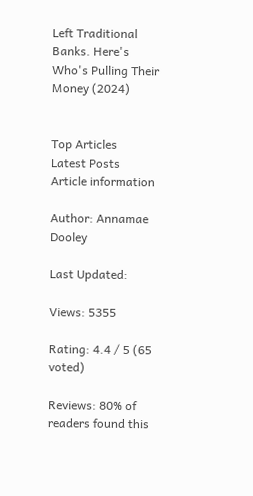Left Traditional Banks. Here's Who's Pulling Their Money (2024)


Top Articles
Latest Posts
Article information

Author: Annamae Dooley

Last Updated:

Views: 5355

Rating: 4.4 / 5 (65 voted)

Reviews: 80% of readers found this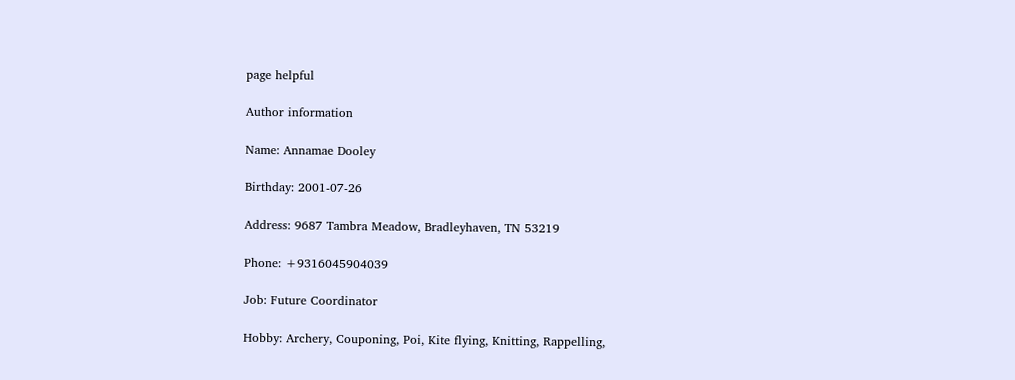page helpful

Author information

Name: Annamae Dooley

Birthday: 2001-07-26

Address: 9687 Tambra Meadow, Bradleyhaven, TN 53219

Phone: +9316045904039

Job: Future Coordinator

Hobby: Archery, Couponing, Poi, Kite flying, Knitting, Rappelling,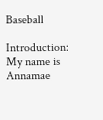Baseball

Introduction: My name is Annamae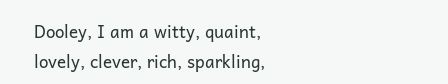Dooley, I am a witty, quaint, lovely, clever, rich, sparkling,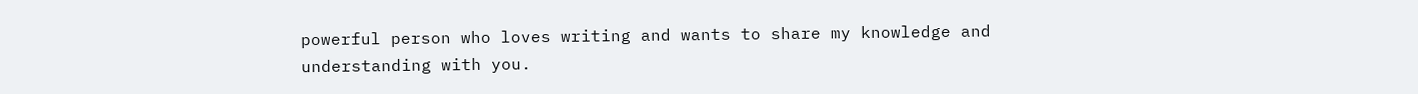powerful person who loves writing and wants to share my knowledge and understanding with you.